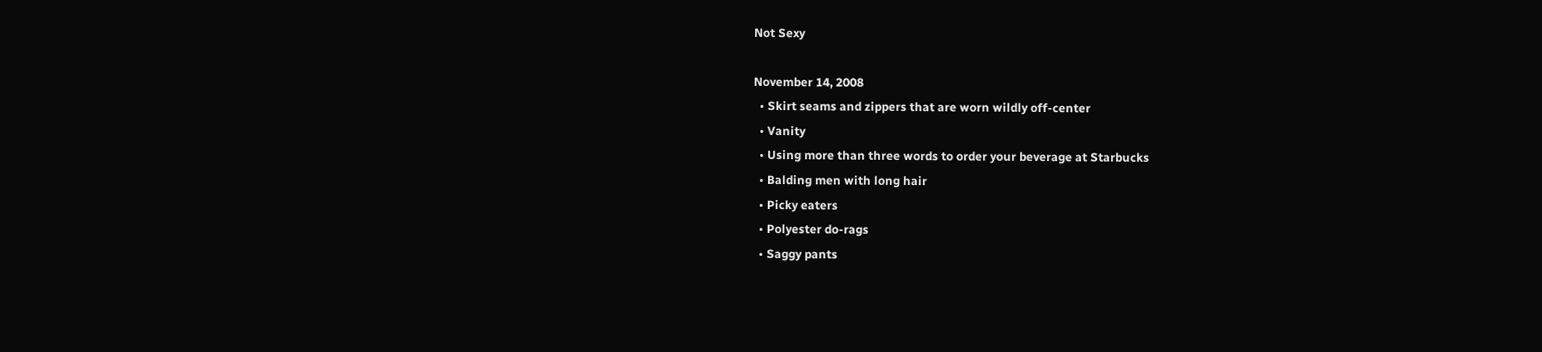Not Sexy

November 14, 2008
  • Skirt seams and zippers that are worn wildly off-center
  • Vanity
  • Using more than three words to order your beverage at Starbucks
  • Balding men with long hair
  • Picky eaters
  • Polyester do-rags
  • Saggy pants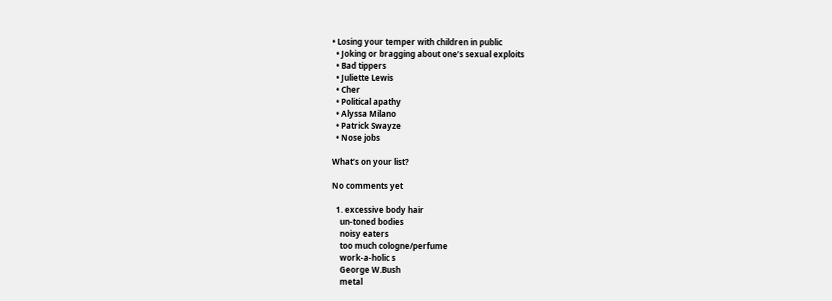• Losing your temper with children in public
  • Joking or bragging about one’s sexual exploits
  • Bad tippers
  • Juliette Lewis
  • Cher
  • Political apathy
  • Alyssa Milano
  • Patrick Swayze
  • Nose jobs

What’s on your list?

No comments yet

  1. excessive body hair
    un-toned bodies
    noisy eaters
    too much cologne/perfume
    work-a-holic s
    George W.Bush
    metal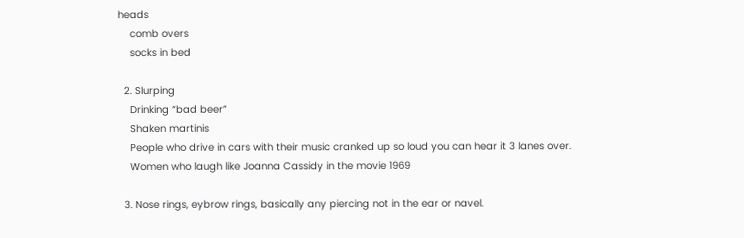heads
    comb overs
    socks in bed

  2. Slurping
    Drinking “bad beer”
    Shaken martinis
    People who drive in cars with their music cranked up so loud you can hear it 3 lanes over.
    Women who laugh like Joanna Cassidy in the movie 1969

  3. Nose rings, eybrow rings, basically any piercing not in the ear or navel.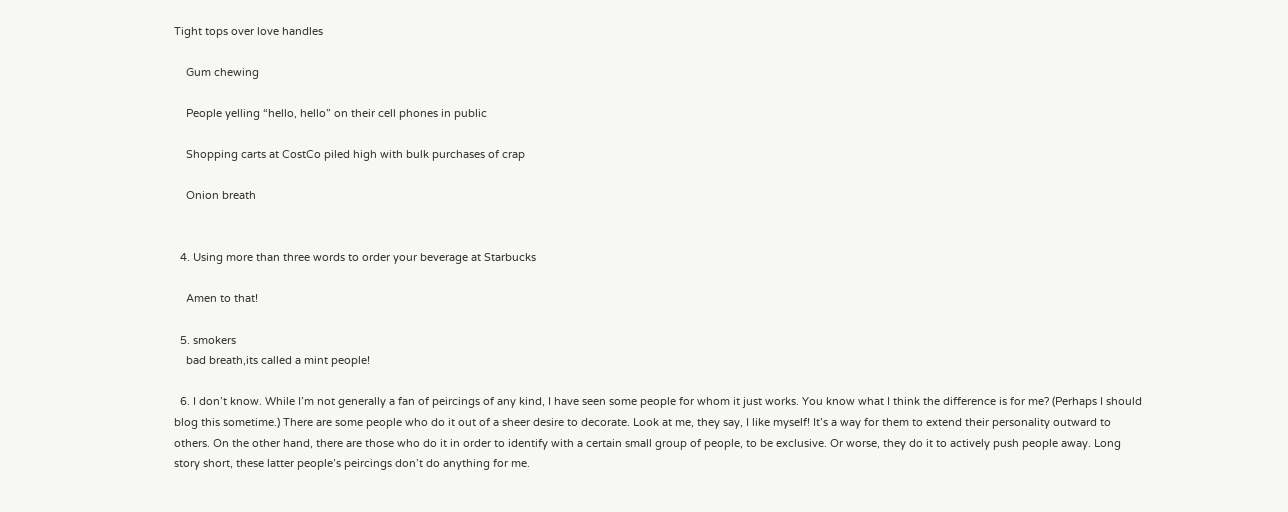Tight tops over love handles

    Gum chewing

    People yelling “hello, hello” on their cell phones in public

    Shopping carts at CostCo piled high with bulk purchases of crap

    Onion breath


  4. Using more than three words to order your beverage at Starbucks

    Amen to that!

  5. smokers
    bad breath,its called a mint people!

  6. I don’t know. While I’m not generally a fan of peircings of any kind, I have seen some people for whom it just works. You know what I think the difference is for me? (Perhaps I should blog this sometime.) There are some people who do it out of a sheer desire to decorate. Look at me, they say, I like myself! It’s a way for them to extend their personality outward to others. On the other hand, there are those who do it in order to identify with a certain small group of people, to be exclusive. Or worse, they do it to actively push people away. Long story short, these latter people’s peircings don’t do anything for me.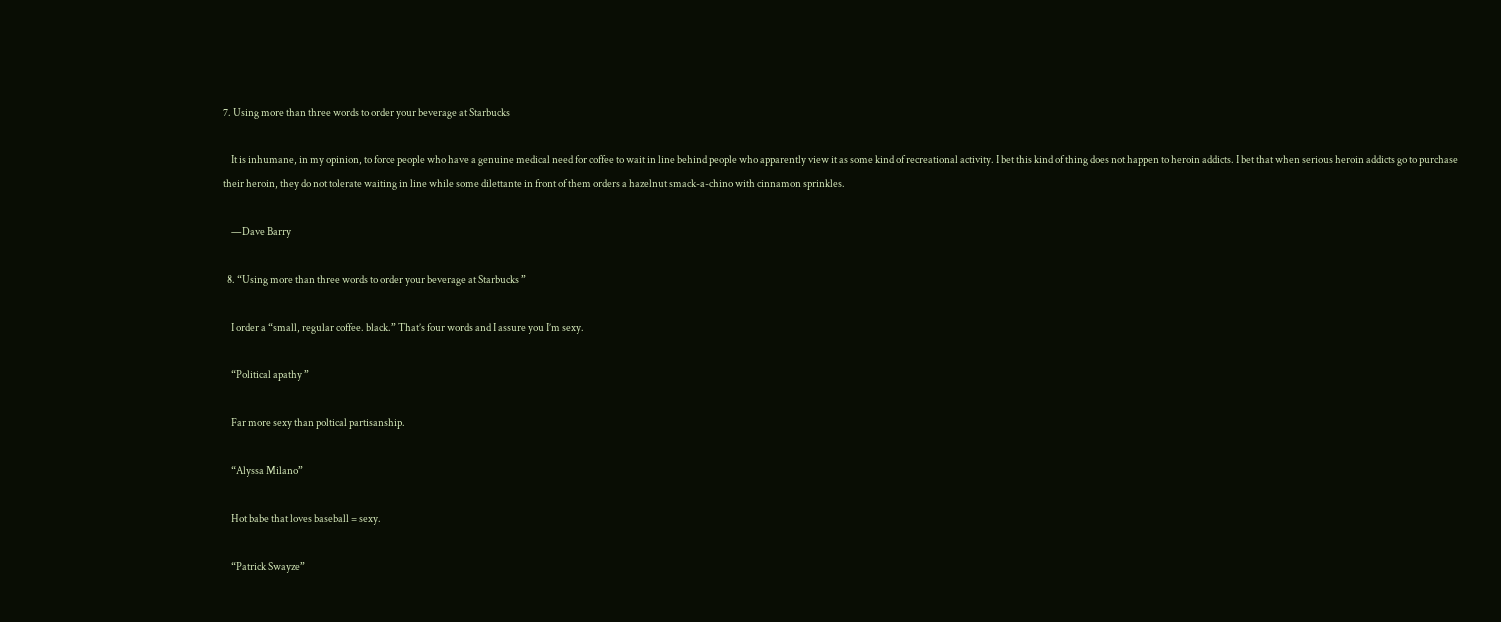7. Using more than three words to order your beverage at Starbucks

    It is inhumane, in my opinion, to force people who have a genuine medical need for coffee to wait in line behind people who apparently view it as some kind of recreational activity. I bet this kind of thing does not happen to heroin addicts. I bet that when serious heroin addicts go to purchase their heroin, they do not tolerate waiting in line while some dilettante in front of them orders a hazelnut smack-a-chino with cinnamon sprinkles.

    —Dave Barry

  8. “Using more than three words to order your beverage at Starbucks ”

    I order a “small, regular coffee. black.” That’s four words and I assure you I’m sexy.

    “Political apathy ”

    Far more sexy than poltical partisanship.

    “Alyssa Milano”

    Hot babe that loves baseball = sexy.

    “Patrick Swayze”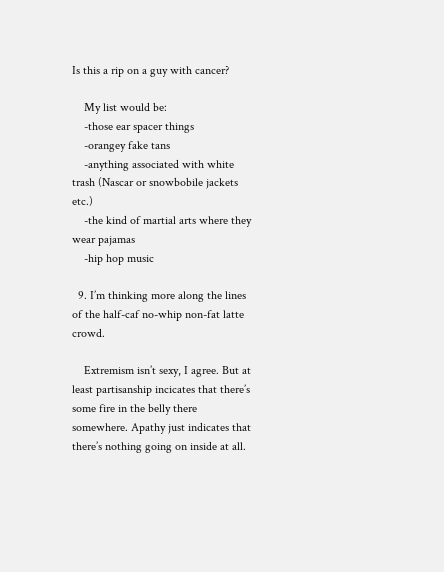Is this a rip on a guy with cancer?

    My list would be:
    -those ear spacer things
    -orangey fake tans
    -anything associated with white trash (Nascar or snowbobile jackets etc.)
    -the kind of martial arts where they wear pajamas
    -hip hop music

  9. I’m thinking more along the lines of the half-caf no-whip non-fat latte crowd.

    Extremism isn’t sexy, I agree. But at least partisanship incicates that there’s some fire in the belly there somewhere. Apathy just indicates that there’s nothing going on inside at all.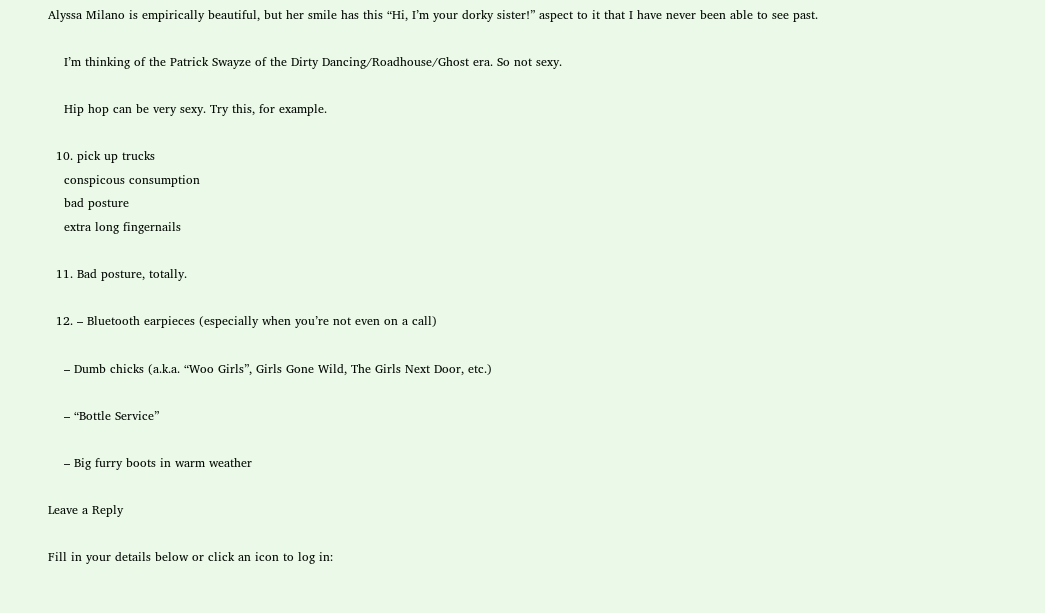Alyssa Milano is empirically beautiful, but her smile has this “Hi, I’m your dorky sister!” aspect to it that I have never been able to see past.

    I’m thinking of the Patrick Swayze of the Dirty Dancing/Roadhouse/Ghost era. So not sexy.

    Hip hop can be very sexy. Try this, for example.

  10. pick up trucks
    conspicous consumption
    bad posture
    extra long fingernails

  11. Bad posture, totally.

  12. – Bluetooth earpieces (especially when you’re not even on a call)

    – Dumb chicks (a.k.a. “Woo Girls”, Girls Gone Wild, The Girls Next Door, etc.)

    – “Bottle Service”

    – Big furry boots in warm weather

Leave a Reply

Fill in your details below or click an icon to log in: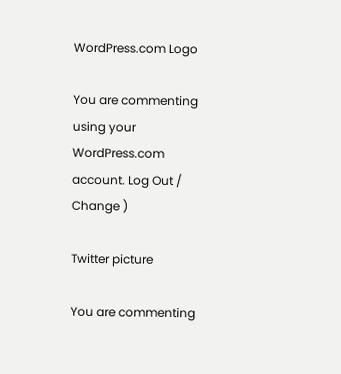WordPress.com Logo

You are commenting using your WordPress.com account. Log Out / Change )

Twitter picture

You are commenting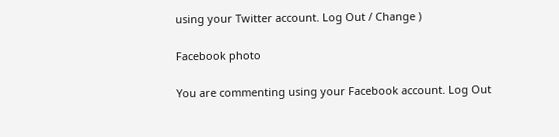using your Twitter account. Log Out / Change )

Facebook photo

You are commenting using your Facebook account. Log Out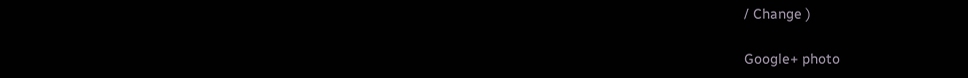/ Change )

Google+ photo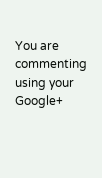You are commenting using your Google+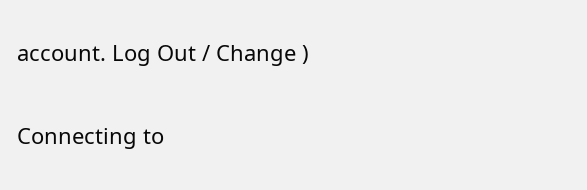account. Log Out / Change )

Connecting to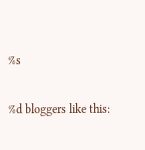%s

%d bloggers like this: